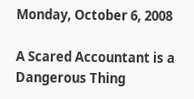Monday, October 6, 2008

A Scared Accountant is a Dangerous Thing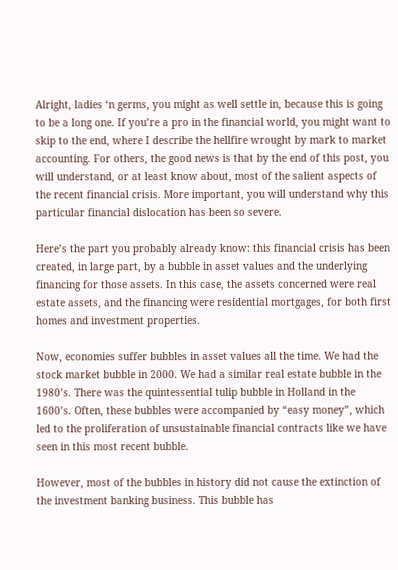Alright, ladies ‘n germs, you might as well settle in, because this is going to be a long one. If you’re a pro in the financial world, you might want to skip to the end, where I describe the hellfire wrought by mark to market accounting. For others, the good news is that by the end of this post, you will understand, or at least know about, most of the salient aspects of the recent financial crisis. More important, you will understand why this particular financial dislocation has been so severe.

Here’s the part you probably already know: this financial crisis has been created, in large part, by a bubble in asset values and the underlying financing for those assets. In this case, the assets concerned were real estate assets, and the financing were residential mortgages, for both first homes and investment properties.

Now, economies suffer bubbles in asset values all the time. We had the stock market bubble in 2000. We had a similar real estate bubble in the 1980’s. There was the quintessential tulip bubble in Holland in the 1600’s. Often, these bubbles were accompanied by “easy money”, which led to the proliferation of unsustainable financial contracts like we have seen in this most recent bubble.

However, most of the bubbles in history did not cause the extinction of the investment banking business. This bubble has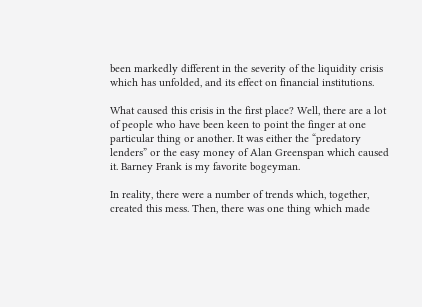been markedly different in the severity of the liquidity crisis which has unfolded, and its effect on financial institutions.

What caused this crisis in the first place? Well, there are a lot of people who have been keen to point the finger at one particular thing or another. It was either the “predatory lenders” or the easy money of Alan Greenspan which caused it. Barney Frank is my favorite bogeyman.

In reality, there were a number of trends which, together, created this mess. Then, there was one thing which made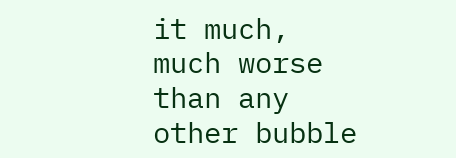it much, much worse than any other bubble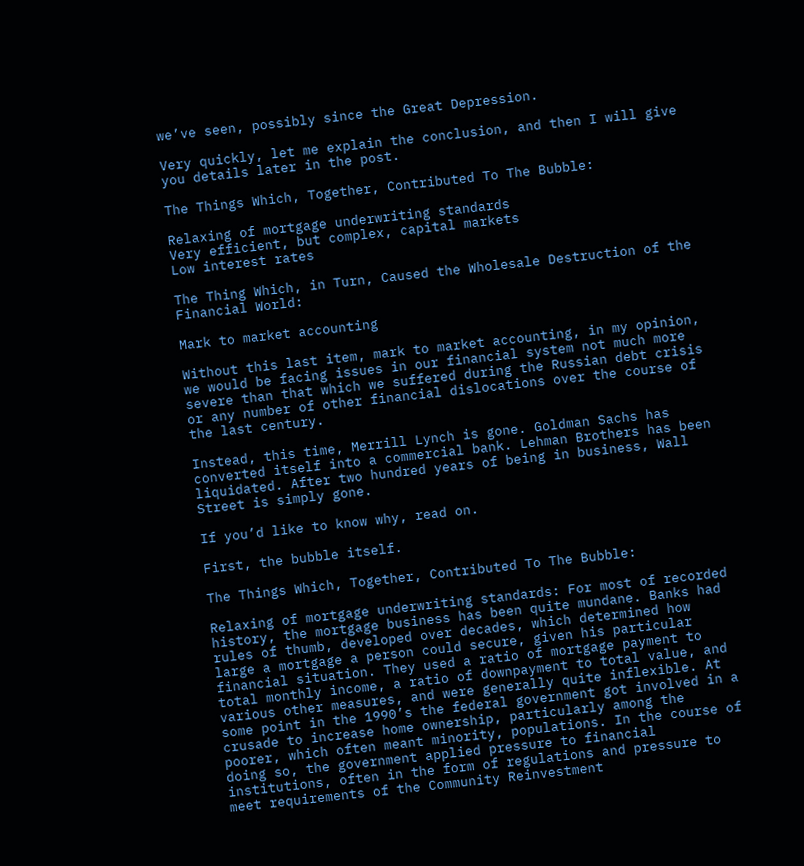we’ve seen, possibly since the Great Depression.

Very quickly, let me explain the conclusion, and then I will give you details later in the post.

The Things Which, Together, Contributed To The Bubble:

Relaxing of mortgage underwriting standards
Very efficient, but complex, capital markets
Low interest rates

The Thing Which, in Turn, Caused the Wholesale Destruction of the Financial World:

Mark to market accounting

Without this last item, mark to market accounting, in my opinion, we would be facing issues in our financial system not much more severe than that which we suffered during the Russian debt crisis or any number of other financial dislocations over the course of the last century.

Instead, this time, Merrill Lynch is gone. Goldman Sachs has converted itself into a commercial bank. Lehman Brothers has been liquidated. After two hundred years of being in business, Wall Street is simply gone.

If you’d like to know why, read on.

First, the bubble itself.

The Things Which, Together, Contributed To The Bubble:

Relaxing of mortgage underwriting standards: For most of recorded history, the mortgage business has been quite mundane. Banks had rules of thumb, developed over decades, which determined how large a mortgage a person could secure, given his particular financial situation. They used a ratio of mortgage payment to total monthly income, a ratio of downpayment to total value, and various other measures, and were generally quite inflexible. At some point in the 1990’s the federal government got involved in a crusade to increase home ownership, particularly among the poorer, which often meant minority, populations. In the course of doing so, the government applied pressure to financial institutions, often in the form of regulations and pressure to meet requirements of the Community Reinvestment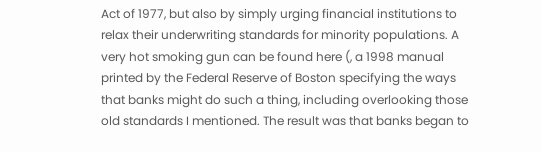Act of 1977, but also by simply urging financial institutions to relax their underwriting standards for minority populations. A very hot smoking gun can be found here (, a 1998 manual printed by the Federal Reserve of Boston specifying the ways that banks might do such a thing, including overlooking those old standards I mentioned. The result was that banks began to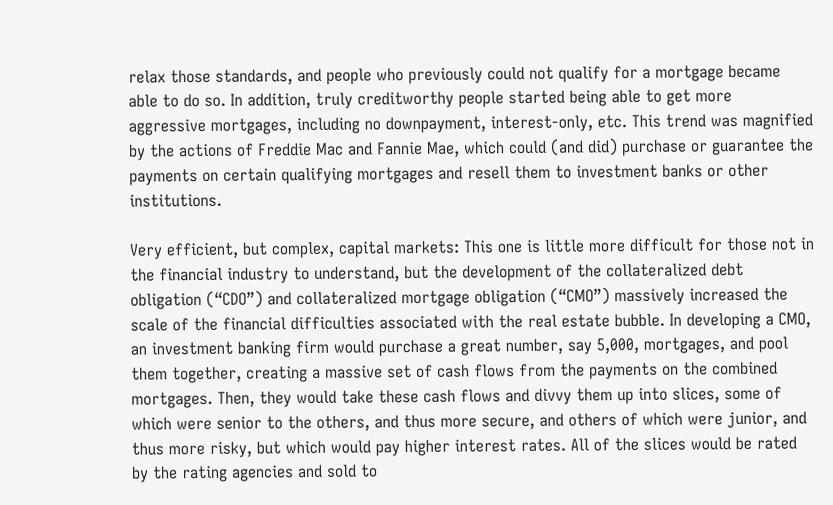relax those standards, and people who previously could not qualify for a mortgage became able to do so. In addition, truly creditworthy people started being able to get more aggressive mortgages, including no downpayment, interest-only, etc. This trend was magnified by the actions of Freddie Mac and Fannie Mae, which could (and did) purchase or guarantee the payments on certain qualifying mortgages and resell them to investment banks or other institutions.

Very efficient, but complex, capital markets: This one is little more difficult for those not in the financial industry to understand, but the development of the collateralized debt obligation (“CDO”) and collateralized mortgage obligation (“CMO”) massively increased the scale of the financial difficulties associated with the real estate bubble. In developing a CMO, an investment banking firm would purchase a great number, say 5,000, mortgages, and pool them together, creating a massive set of cash flows from the payments on the combined mortgages. Then, they would take these cash flows and divvy them up into slices, some of which were senior to the others, and thus more secure, and others of which were junior, and thus more risky, but which would pay higher interest rates. All of the slices would be rated by the rating agencies and sold to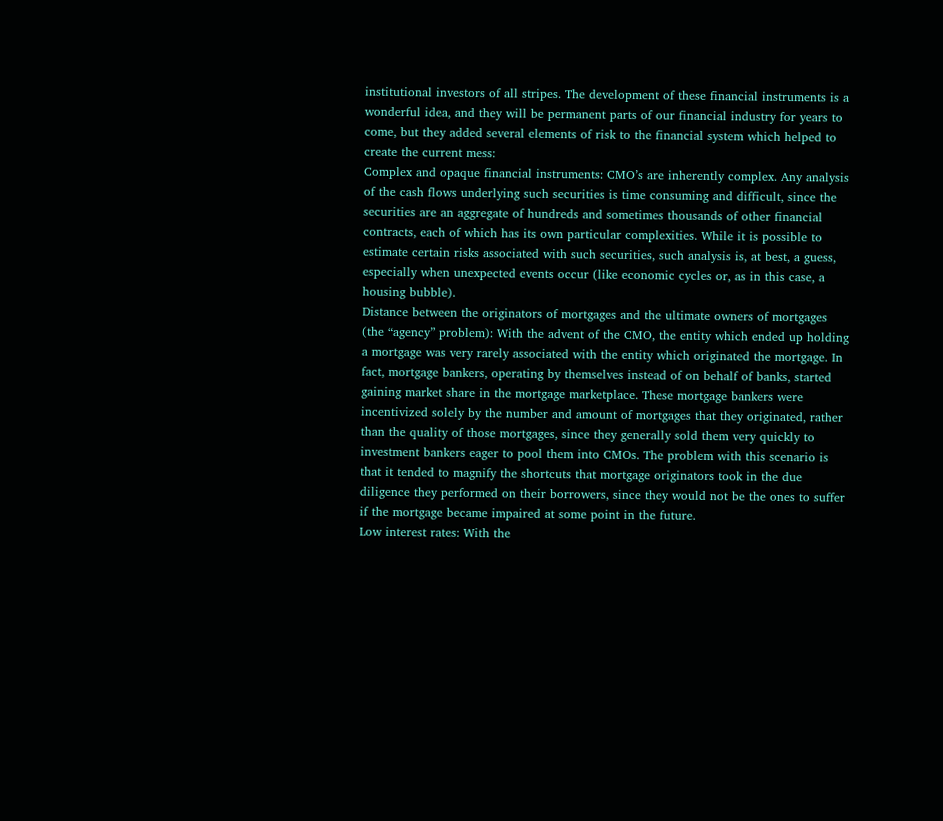institutional investors of all stripes. The development of these financial instruments is a wonderful idea, and they will be permanent parts of our financial industry for years to come, but they added several elements of risk to the financial system which helped to create the current mess:
Complex and opaque financial instruments: CMO’s are inherently complex. Any analysis of the cash flows underlying such securities is time consuming and difficult, since the securities are an aggregate of hundreds and sometimes thousands of other financial contracts, each of which has its own particular complexities. While it is possible to estimate certain risks associated with such securities, such analysis is, at best, a guess, especially when unexpected events occur (like economic cycles or, as in this case, a housing bubble).
Distance between the originators of mortgages and the ultimate owners of mortgages (the “agency” problem): With the advent of the CMO, the entity which ended up holding a mortgage was very rarely associated with the entity which originated the mortgage. In fact, mortgage bankers, operating by themselves instead of on behalf of banks, started gaining market share in the mortgage marketplace. These mortgage bankers were incentivized solely by the number and amount of mortgages that they originated, rather than the quality of those mortgages, since they generally sold them very quickly to investment bankers eager to pool them into CMOs. The problem with this scenario is that it tended to magnify the shortcuts that mortgage originators took in the due diligence they performed on their borrowers, since they would not be the ones to suffer if the mortgage became impaired at some point in the future.
Low interest rates: With the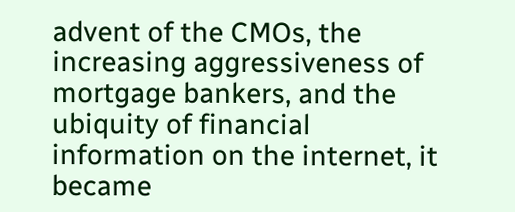advent of the CMOs, the increasing aggressiveness of mortgage bankers, and the ubiquity of financial information on the internet, it became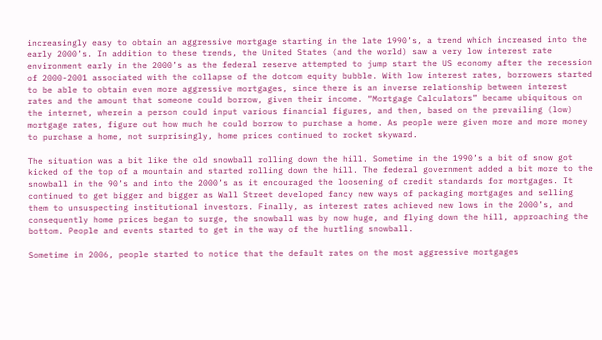increasingly easy to obtain an aggressive mortgage starting in the late 1990’s, a trend which increased into the early 2000’s. In addition to these trends, the United States (and the world) saw a very low interest rate environment early in the 2000’s as the federal reserve attempted to jump start the US economy after the recession of 2000-2001 associated with the collapse of the dotcom equity bubble. With low interest rates, borrowers started to be able to obtain even more aggressive mortgages, since there is an inverse relationship between interest rates and the amount that someone could borrow, given their income. “Mortgage Calculators” became ubiquitous on the internet, wherein a person could input various financial figures, and then, based on the prevailing (low) mortgage rates, figure out how much he could borrow to purchase a home. As people were given more and more money to purchase a home, not surprisingly, home prices continued to rocket skyward.

The situation was a bit like the old snowball rolling down the hill. Sometime in the 1990’s a bit of snow got kicked of the top of a mountain and started rolling down the hill. The federal government added a bit more to the snowball in the 90’s and into the 2000’s as it encouraged the loosening of credit standards for mortgages. It continued to get bigger and bigger as Wall Street developed fancy new ways of packaging mortgages and selling them to unsuspecting institutional investors. Finally, as interest rates achieved new lows in the 2000’s, and consequently home prices began to surge, the snowball was by now huge, and flying down the hill, approaching the bottom. People and events started to get in the way of the hurtling snowball.

Sometime in 2006, people started to notice that the default rates on the most aggressive mortgages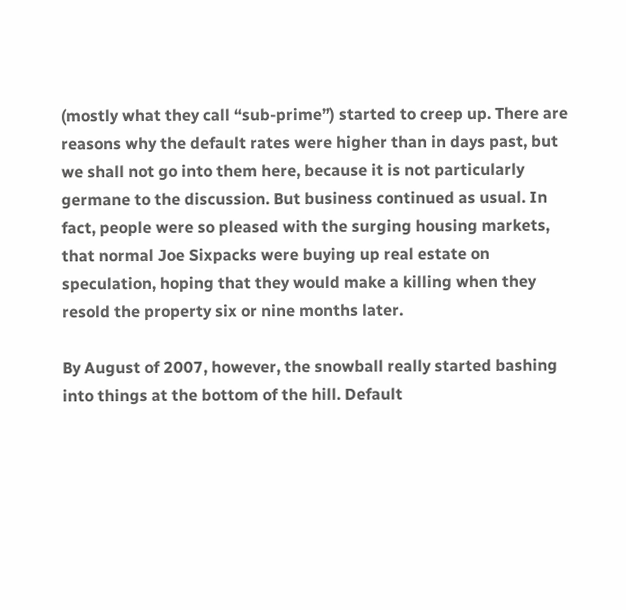(mostly what they call “sub-prime”) started to creep up. There are reasons why the default rates were higher than in days past, but we shall not go into them here, because it is not particularly germane to the discussion. But business continued as usual. In fact, people were so pleased with the surging housing markets, that normal Joe Sixpacks were buying up real estate on speculation, hoping that they would make a killing when they resold the property six or nine months later.

By August of 2007, however, the snowball really started bashing into things at the bottom of the hill. Default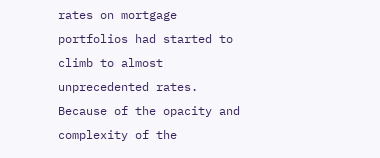rates on mortgage portfolios had started to climb to almost unprecedented rates. Because of the opacity and complexity of the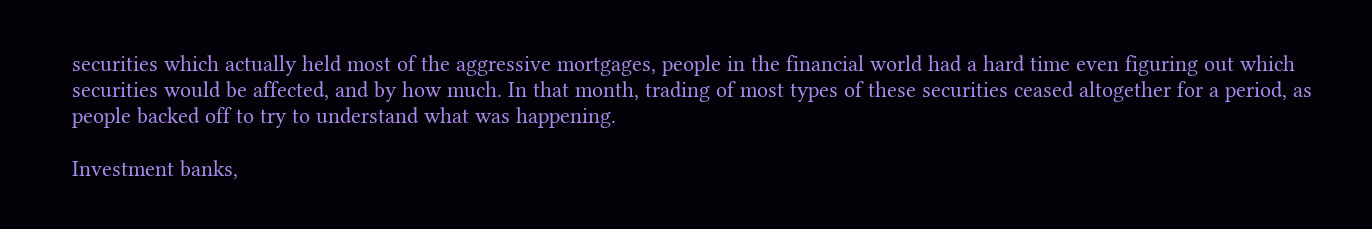securities which actually held most of the aggressive mortgages, people in the financial world had a hard time even figuring out which securities would be affected, and by how much. In that month, trading of most types of these securities ceased altogether for a period, as people backed off to try to understand what was happening.

Investment banks,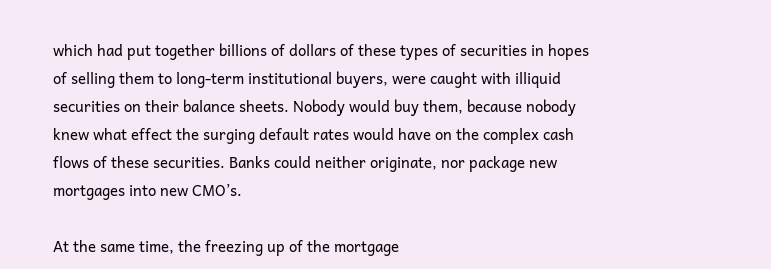which had put together billions of dollars of these types of securities in hopes of selling them to long-term institutional buyers, were caught with illiquid securities on their balance sheets. Nobody would buy them, because nobody knew what effect the surging default rates would have on the complex cash flows of these securities. Banks could neither originate, nor package new mortgages into new CMO’s.

At the same time, the freezing up of the mortgage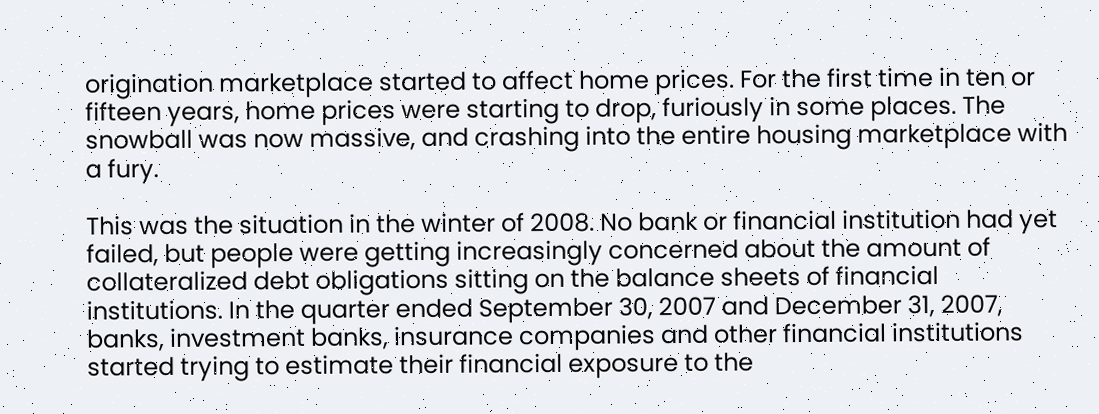origination marketplace started to affect home prices. For the first time in ten or fifteen years, home prices were starting to drop, furiously in some places. The snowball was now massive, and crashing into the entire housing marketplace with a fury.

This was the situation in the winter of 2008. No bank or financial institution had yet failed, but people were getting increasingly concerned about the amount of collateralized debt obligations sitting on the balance sheets of financial institutions. In the quarter ended September 30, 2007 and December 31, 2007, banks, investment banks, insurance companies and other financial institutions started trying to estimate their financial exposure to the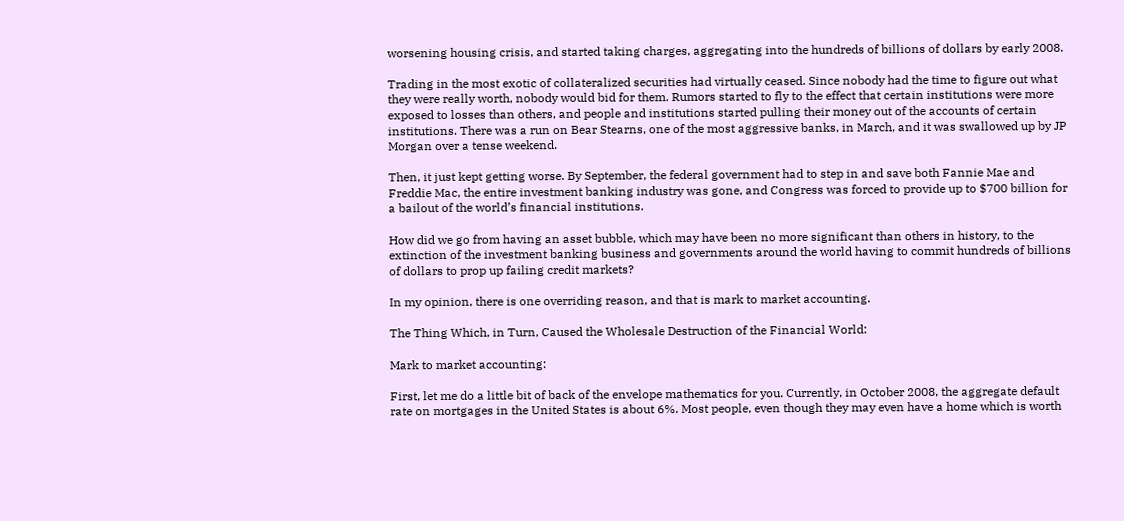worsening housing crisis, and started taking charges, aggregating into the hundreds of billions of dollars by early 2008.

Trading in the most exotic of collateralized securities had virtually ceased. Since nobody had the time to figure out what they were really worth, nobody would bid for them. Rumors started to fly to the effect that certain institutions were more exposed to losses than others, and people and institutions started pulling their money out of the accounts of certain institutions. There was a run on Bear Stearns, one of the most aggressive banks, in March, and it was swallowed up by JP Morgan over a tense weekend.

Then, it just kept getting worse. By September, the federal government had to step in and save both Fannie Mae and Freddie Mac, the entire investment banking industry was gone, and Congress was forced to provide up to $700 billion for a bailout of the world’s financial institutions.

How did we go from having an asset bubble, which may have been no more significant than others in history, to the extinction of the investment banking business and governments around the world having to commit hundreds of billions of dollars to prop up failing credit markets?

In my opinion, there is one overriding reason, and that is mark to market accounting.

The Thing Which, in Turn, Caused the Wholesale Destruction of the Financial World:

Mark to market accounting:

First, let me do a little bit of back of the envelope mathematics for you. Currently, in October 2008, the aggregate default rate on mortgages in the United States is about 6%. Most people, even though they may even have a home which is worth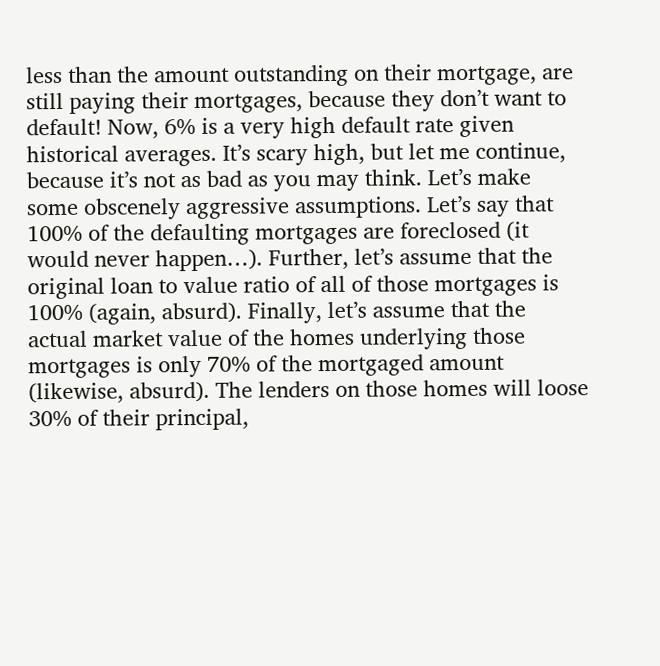less than the amount outstanding on their mortgage, are still paying their mortgages, because they don’t want to default! Now, 6% is a very high default rate given historical averages. It’s scary high, but let me continue, because it’s not as bad as you may think. Let’s make some obscenely aggressive assumptions. Let’s say that 100% of the defaulting mortgages are foreclosed (it would never happen…). Further, let’s assume that the original loan to value ratio of all of those mortgages is 100% (again, absurd). Finally, let’s assume that the actual market value of the homes underlying those mortgages is only 70% of the mortgaged amount (likewise, absurd). The lenders on those homes will loose 30% of their principal,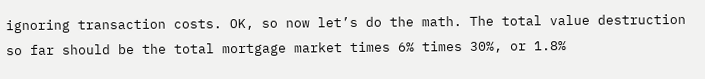ignoring transaction costs. OK, so now let’s do the math. The total value destruction so far should be the total mortgage market times 6% times 30%, or 1.8%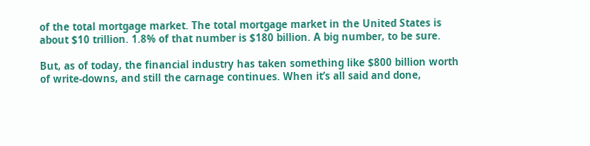of the total mortgage market. The total mortgage market in the United States is about $10 trillion. 1.8% of that number is $180 billion. A big number, to be sure.

But, as of today, the financial industry has taken something like $800 billion worth of write-downs, and still the carnage continues. When it’s all said and done,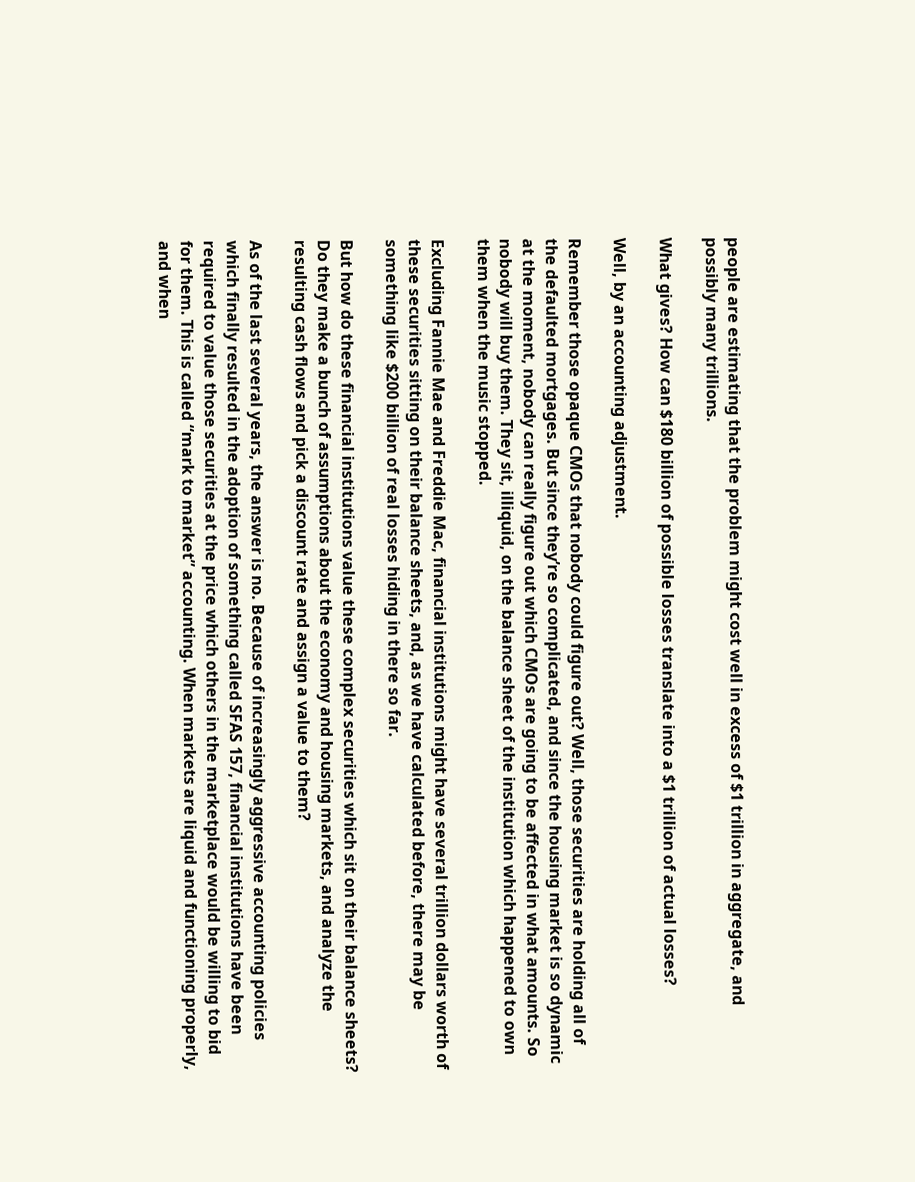people are estimating that the problem might cost well in excess of $1 trillion in aggregate, and possibly many trillions.

What gives? How can $180 billion of possible losses translate into a $1 trillion of actual losses?

Well, by an accounting adjustment.

Remember those opaque CMOs that nobody could figure out? Well, those securities are holding all of the defaulted mortgages. But since they’re so complicated, and since the housing market is so dynamic at the moment, nobody can really figure out which CMOs are going to be affected in what amounts. So nobody will buy them. They sit, illiquid, on the balance sheet of the institution which happened to own them when the music stopped.

Excluding Fannie Mae and Freddie Mac, financial institutions might have several trillion dollars worth of these securities sitting on their balance sheets, and, as we have calculated before, there may be something like $200 billion of real losses hiding in there so far.

But how do these financial institutions value these complex securities which sit on their balance sheets? Do they make a bunch of assumptions about the economy and housing markets, and analyze the resulting cash flows and pick a discount rate and assign a value to them?

As of the last several years, the answer is no. Because of increasingly aggressive accounting policies which finally resulted in the adoption of something called SFAS 157, financial institutions have been required to value those securities at the price which others in the marketplace would be willing to bid for them. This is called “mark to market” accounting. When markets are liquid and functioning properly, and when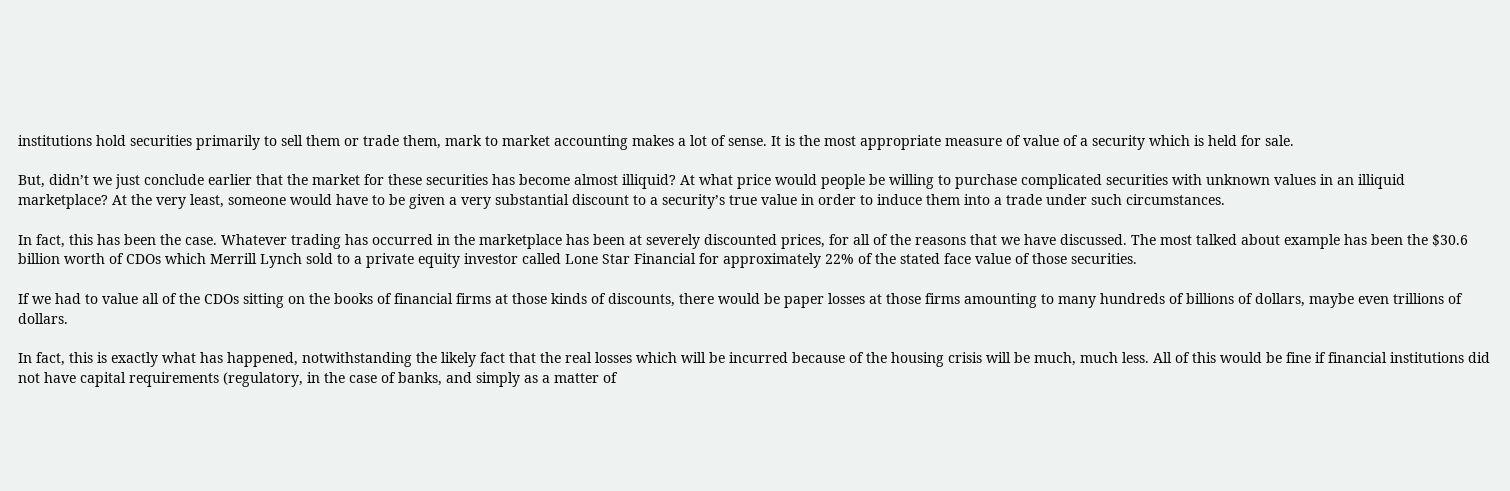institutions hold securities primarily to sell them or trade them, mark to market accounting makes a lot of sense. It is the most appropriate measure of value of a security which is held for sale.

But, didn’t we just conclude earlier that the market for these securities has become almost illiquid? At what price would people be willing to purchase complicated securities with unknown values in an illiquid marketplace? At the very least, someone would have to be given a very substantial discount to a security’s true value in order to induce them into a trade under such circumstances.

In fact, this has been the case. Whatever trading has occurred in the marketplace has been at severely discounted prices, for all of the reasons that we have discussed. The most talked about example has been the $30.6 billion worth of CDOs which Merrill Lynch sold to a private equity investor called Lone Star Financial for approximately 22% of the stated face value of those securities.

If we had to value all of the CDOs sitting on the books of financial firms at those kinds of discounts, there would be paper losses at those firms amounting to many hundreds of billions of dollars, maybe even trillions of dollars.

In fact, this is exactly what has happened, notwithstanding the likely fact that the real losses which will be incurred because of the housing crisis will be much, much less. All of this would be fine if financial institutions did not have capital requirements (regulatory, in the case of banks, and simply as a matter of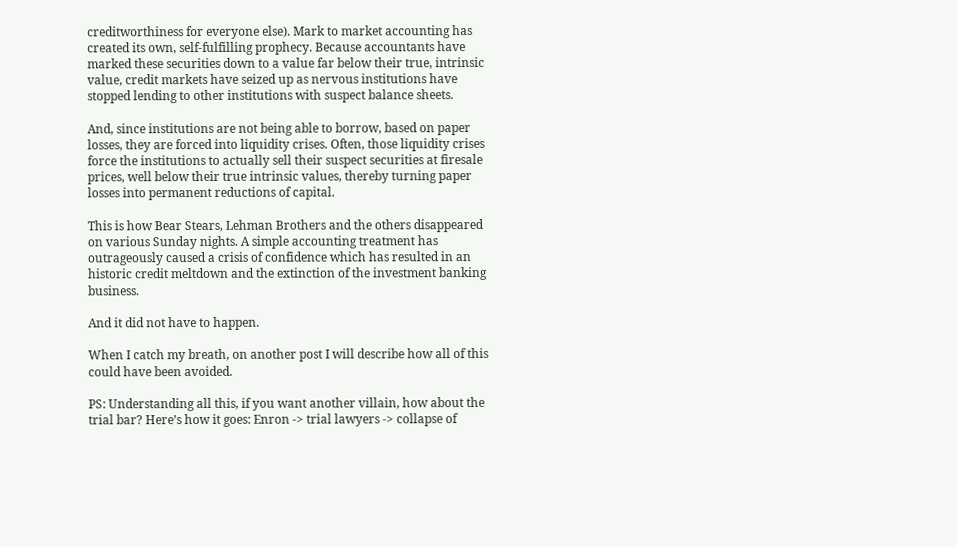creditworthiness for everyone else). Mark to market accounting has created its own, self-fulfilling prophecy. Because accountants have marked these securities down to a value far below their true, intrinsic value, credit markets have seized up as nervous institutions have stopped lending to other institutions with suspect balance sheets.

And, since institutions are not being able to borrow, based on paper losses, they are forced into liquidity crises. Often, those liquidity crises force the institutions to actually sell their suspect securities at firesale prices, well below their true intrinsic values, thereby turning paper losses into permanent reductions of capital.

This is how Bear Stears, Lehman Brothers and the others disappeared on various Sunday nights. A simple accounting treatment has outrageously caused a crisis of confidence which has resulted in an historic credit meltdown and the extinction of the investment banking business.

And it did not have to happen.

When I catch my breath, on another post I will describe how all of this could have been avoided.

PS: Understanding all this, if you want another villain, how about the trial bar? Here’s how it goes: Enron -> trial lawyers -> collapse of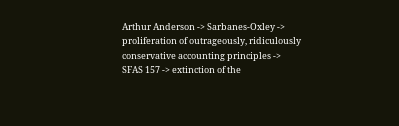Arthur Anderson -> Sarbanes-Oxley -> proliferation of outrageously, ridiculously conservative accounting principles -> SFAS 157 -> extinction of the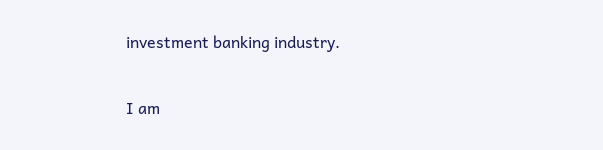investment banking industry.

I am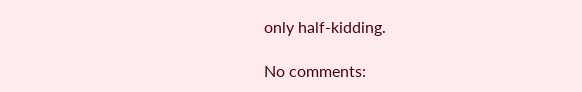only half-kidding.

No comments: